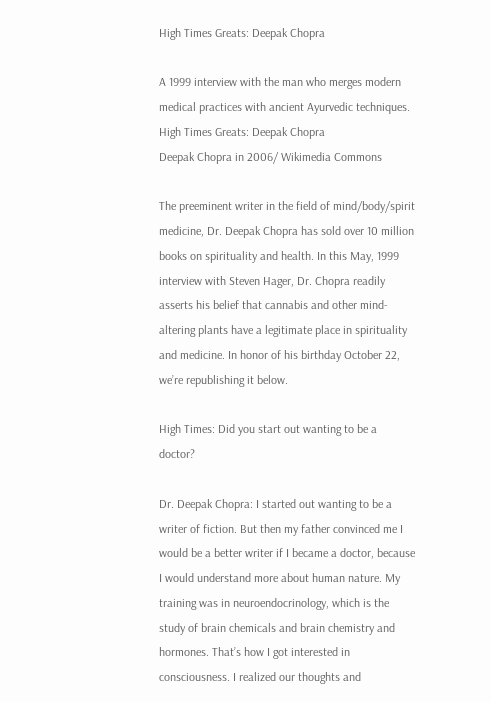High Times Greats: Deepak Chopra

A 1999 interview with the man who merges modern medical practices with ancient Ayurvedic techniques.
High Times Greats: Deepak Chopra
Deepak Chopra in 2006/ Wikimedia Commons

The preeminent writer in the field of mind/body/spirit medicine, Dr. Deepak Chopra has sold over 10 million books on spirituality and health. In this May, 1999 interview with Steven Hager, Dr. Chopra readily asserts his belief that cannabis and other mind-altering plants have a legitimate place in spirituality and medicine. In honor of his birthday October 22, we’re republishing it below.

High Times: Did you start out wanting to be a doctor?

Dr. Deepak Chopra: I started out wanting to be a writer of fiction. But then my father convinced me I would be a better writer if I became a doctor, because I would understand more about human nature. My training was in neuroendocrinology, which is the study of brain chemicals and brain chemistry and hormones. That’s how I got interested in consciousness. I realized our thoughts and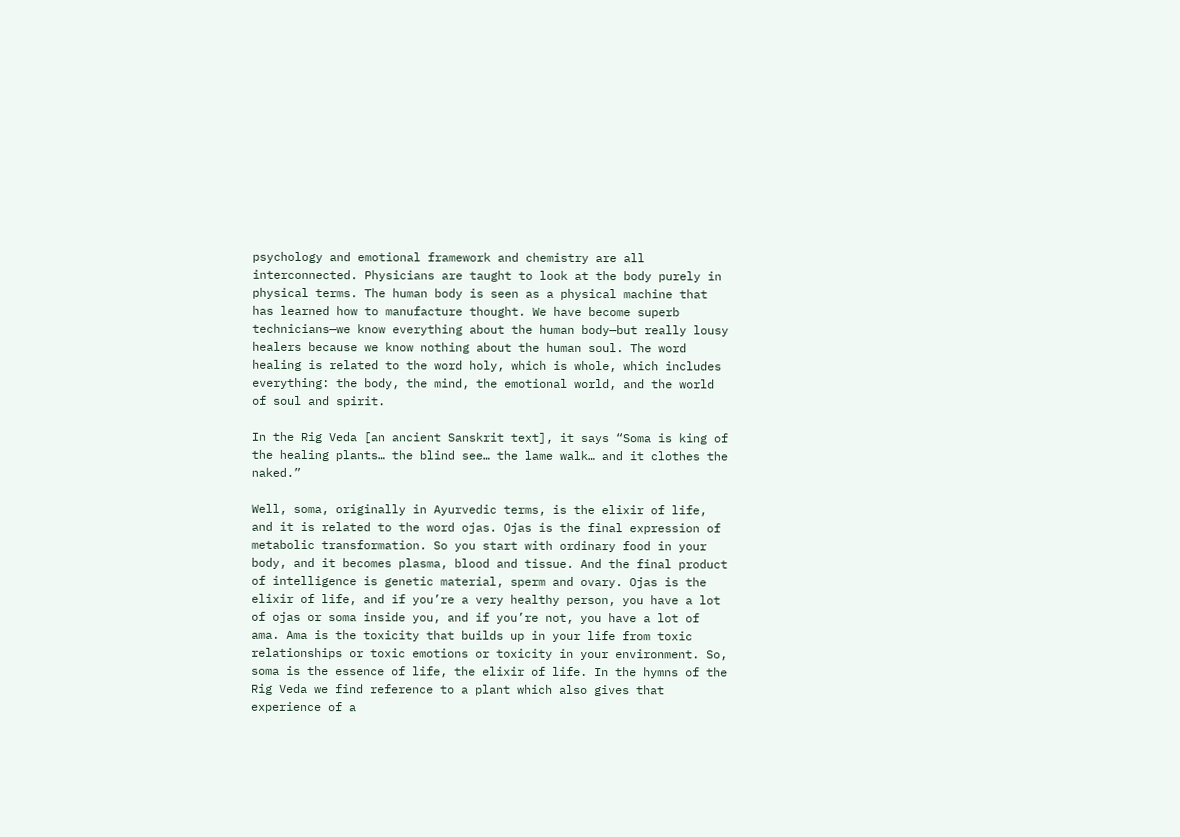psychology and emotional framework and chemistry are all interconnected. Physicians are taught to look at the body purely in physical terms. The human body is seen as a physical machine that has learned how to manufacture thought. We have become superb technicians—we know everything about the human body—but really lousy healers because we know nothing about the human soul. The word healing is related to the word holy, which is whole, which includes everything: the body, the mind, the emotional world, and the world of soul and spirit.

In the Rig Veda [an ancient Sanskrit text], it says “Soma is king of the healing plants… the blind see… the lame walk… and it clothes the naked.”

Well, soma, originally in Ayurvedic terms, is the elixir of life, and it is related to the word ojas. Ojas is the final expression of metabolic transformation. So you start with ordinary food in your body, and it becomes plasma, blood and tissue. And the final product of intelligence is genetic material, sperm and ovary. Ojas is the elixir of life, and if you’re a very healthy person, you have a lot of ojas or soma inside you, and if you’re not, you have a lot of ama. Ama is the toxicity that builds up in your life from toxic relationships or toxic emotions or toxicity in your environment. So, soma is the essence of life, the elixir of life. In the hymns of the Rig Veda we find reference to a plant which also gives that experience of a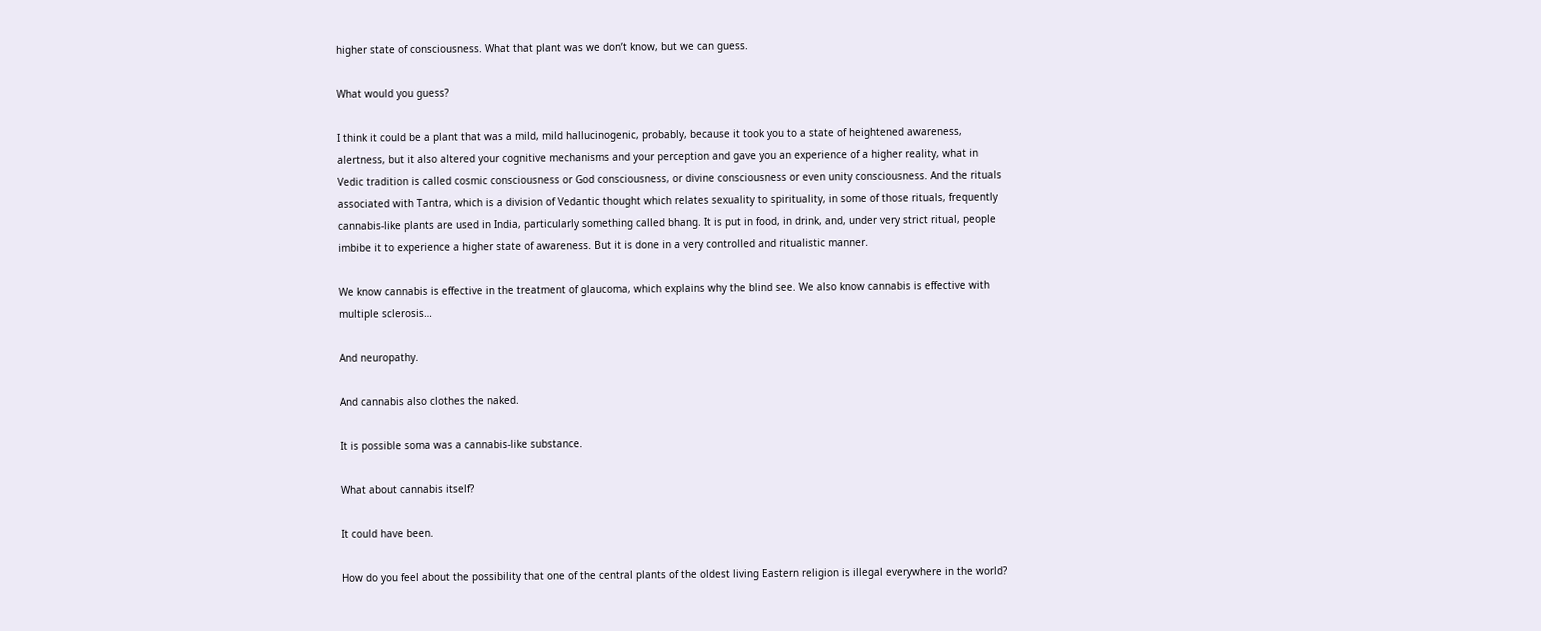higher state of consciousness. What that plant was we don’t know, but we can guess.

What would you guess?

I think it could be a plant that was a mild, mild hallucinogenic, probably, because it took you to a state of heightened awareness, alertness, but it also altered your cognitive mechanisms and your perception and gave you an experience of a higher reality, what in Vedic tradition is called cosmic consciousness or God consciousness, or divine consciousness or even unity consciousness. And the rituals associated with Tantra, which is a division of Vedantic thought which relates sexuality to spirituality, in some of those rituals, frequently cannabis-like plants are used in India, particularly something called bhang. It is put in food, in drink, and, under very strict ritual, people imbibe it to experience a higher state of awareness. But it is done in a very controlled and ritualistic manner.

We know cannabis is effective in the treatment of glaucoma, which explains why the blind see. We also know cannabis is effective with multiple sclerosis…

And neuropathy.

And cannabis also clothes the naked.

It is possible soma was a cannabis-like substance.

What about cannabis itself?

It could have been.

How do you feel about the possibility that one of the central plants of the oldest living Eastern religion is illegal everywhere in the world?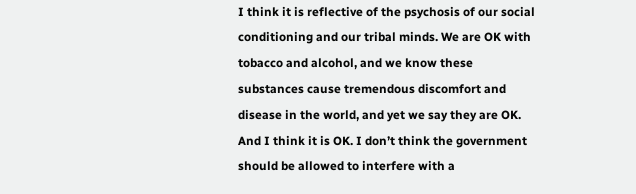I think it is reflective of the psychosis of our social conditioning and our tribal minds. We are OK with tobacco and alcohol, and we know these substances cause tremendous discomfort and disease in the world, and yet we say they are OK. And I think it is OK. I don’t think the government should be allowed to interfere with a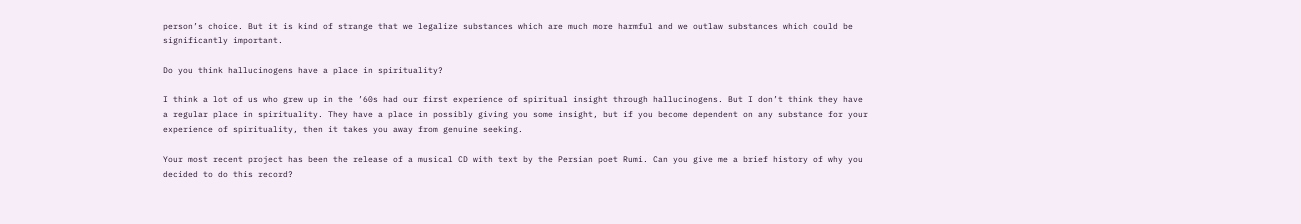person’s choice. But it is kind of strange that we legalize substances which are much more harmful and we outlaw substances which could be significantly important.

Do you think hallucinogens have a place in spirituality?

I think a lot of us who grew up in the ’60s had our first experience of spiritual insight through hallucinogens. But I don’t think they have a regular place in spirituality. They have a place in possibly giving you some insight, but if you become dependent on any substance for your experience of spirituality, then it takes you away from genuine seeking.

Your most recent project has been the release of a musical CD with text by the Persian poet Rumi. Can you give me a brief history of why you decided to do this record?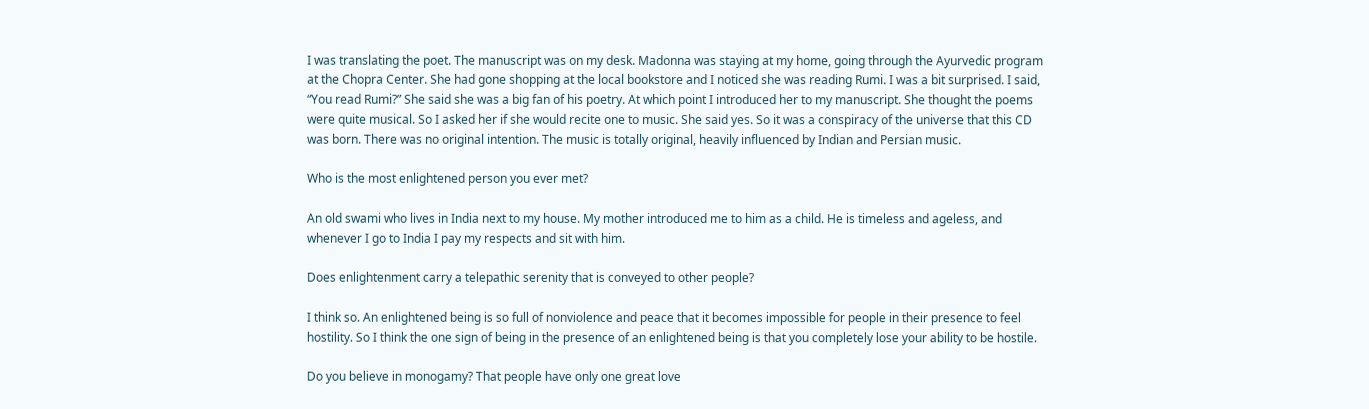I was translating the poet. The manuscript was on my desk. Madonna was staying at my home, going through the Ayurvedic program at the Chopra Center. She had gone shopping at the local bookstore and I noticed she was reading Rumi. I was a bit surprised. I said, “You read Rumi?” She said she was a big fan of his poetry. At which point I introduced her to my manuscript. She thought the poems were quite musical. So I asked her if she would recite one to music. She said yes. So it was a conspiracy of the universe that this CD was born. There was no original intention. The music is totally original, heavily influenced by Indian and Persian music.

Who is the most enlightened person you ever met?

An old swami who lives in India next to my house. My mother introduced me to him as a child. He is timeless and ageless, and whenever I go to India I pay my respects and sit with him.

Does enlightenment carry a telepathic serenity that is conveyed to other people?

I think so. An enlightened being is so full of nonviolence and peace that it becomes impossible for people in their presence to feel hostility. So I think the one sign of being in the presence of an enlightened being is that you completely lose your ability to be hostile.

Do you believe in monogamy? That people have only one great love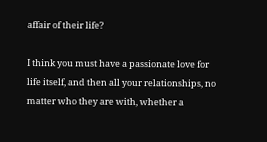affair of their life?

I think you must have a passionate love for life itself, and then all your relationships, no matter who they are with, whether a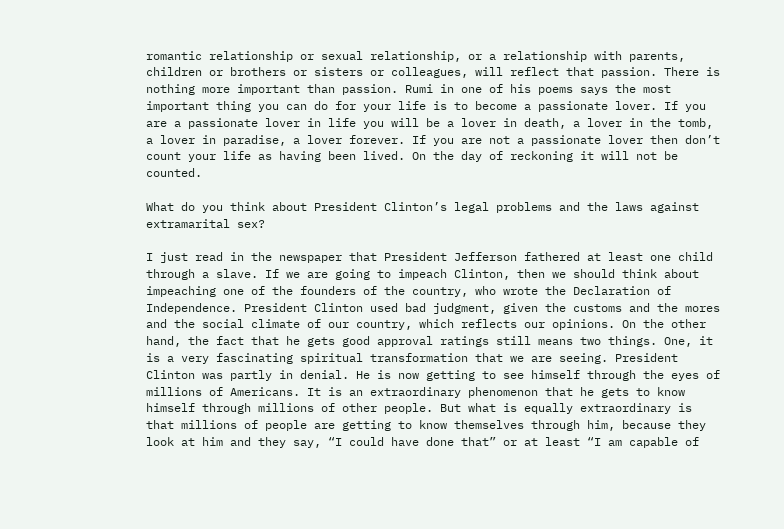romantic relationship or sexual relationship, or a relationship with parents, children or brothers or sisters or colleagues, will reflect that passion. There is nothing more important than passion. Rumi in one of his poems says the most important thing you can do for your life is to become a passionate lover. If you are a passionate lover in life you will be a lover in death, a lover in the tomb, a lover in paradise, a lover forever. If you are not a passionate lover then don’t count your life as having been lived. On the day of reckoning it will not be counted.

What do you think about President Clinton’s legal problems and the laws against extramarital sex?

I just read in the newspaper that President Jefferson fathered at least one child through a slave. If we are going to impeach Clinton, then we should think about impeaching one of the founders of the country, who wrote the Declaration of Independence. President Clinton used bad judgment, given the customs and the mores and the social climate of our country, which reflects our opinions. On the other hand, the fact that he gets good approval ratings still means two things. One, it is a very fascinating spiritual transformation that we are seeing. President Clinton was partly in denial. He is now getting to see himself through the eyes of millions of Americans. It is an extraordinary phenomenon that he gets to know himself through millions of other people. But what is equally extraordinary is that millions of people are getting to know themselves through him, because they look at him and they say, “I could have done that” or at least “I am capable of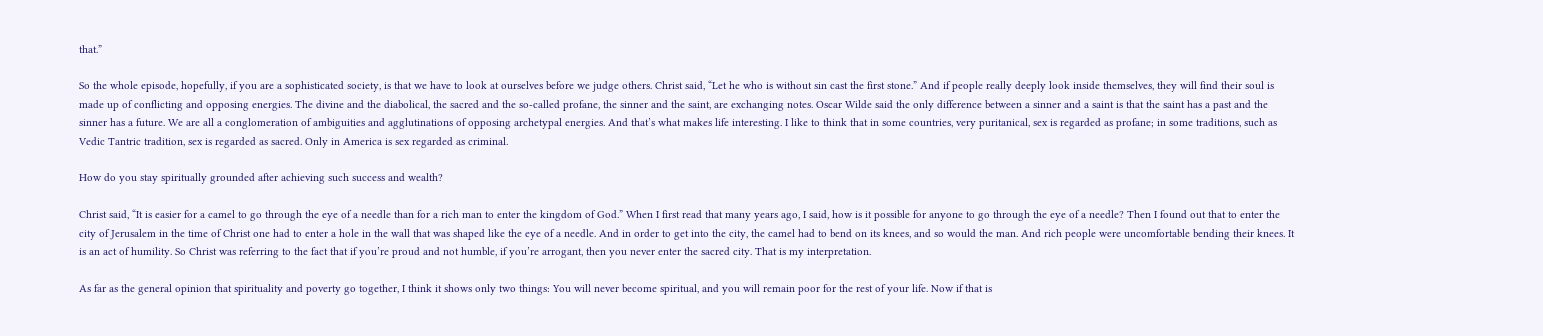that.”

So the whole episode, hopefully, if you are a sophisticated society, is that we have to look at ourselves before we judge others. Christ said, “Let he who is without sin cast the first stone.” And if people really deeply look inside themselves, they will find their soul is made up of conflicting and opposing energies. The divine and the diabolical, the sacred and the so-called profane, the sinner and the saint, are exchanging notes. Oscar Wilde said the only difference between a sinner and a saint is that the saint has a past and the sinner has a future. We are all a conglomeration of ambiguities and agglutinations of opposing archetypal energies. And that’s what makes life interesting. I like to think that in some countries, very puritanical, sex is regarded as profane; in some traditions, such as Vedic Tantric tradition, sex is regarded as sacred. Only in America is sex regarded as criminal.

How do you stay spiritually grounded after achieving such success and wealth?

Christ said, “It is easier for a camel to go through the eye of a needle than for a rich man to enter the kingdom of God.” When I first read that many years ago, I said, how is it possible for anyone to go through the eye of a needle? Then I found out that to enter the city of Jerusalem in the time of Christ one had to enter a hole in the wall that was shaped like the eye of a needle. And in order to get into the city, the camel had to bend on its knees, and so would the man. And rich people were uncomfortable bending their knees. It is an act of humility. So Christ was referring to the fact that if you’re proud and not humble, if you’re arrogant, then you never enter the sacred city. That is my interpretation.

As far as the general opinion that spirituality and poverty go together, I think it shows only two things: You will never become spiritual, and you will remain poor for the rest of your life. Now if that is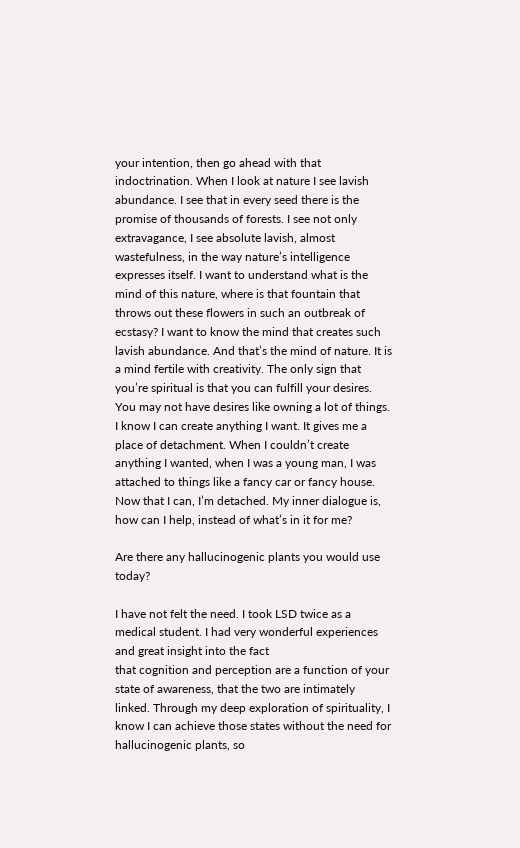your intention, then go ahead with that indoctrination. When I look at nature I see lavish abundance. I see that in every seed there is the promise of thousands of forests. I see not only extravagance, I see absolute lavish, almost wastefulness, in the way nature’s intelligence expresses itself. I want to understand what is the mind of this nature, where is that fountain that throws out these flowers in such an outbreak of ecstasy? I want to know the mind that creates such lavish abundance. And that’s the mind of nature. It is a mind fertile with creativity. The only sign that you’re spiritual is that you can fulfill your desires. You may not have desires like owning a lot of things. I know I can create anything I want. It gives me a place of detachment. When I couldn’t create anything I wanted, when I was a young man, I was attached to things like a fancy car or fancy house. Now that I can, I’m detached. My inner dialogue is, how can I help, instead of what’s in it for me?

Are there any hallucinogenic plants you would use today?

I have not felt the need. I took LSD twice as a medical student. I had very wonderful experiences and great insight into the fact
that cognition and perception are a function of your state of awareness, that the two are intimately linked. Through my deep exploration of spirituality, I know I can achieve those states without the need for hallucinogenic plants, so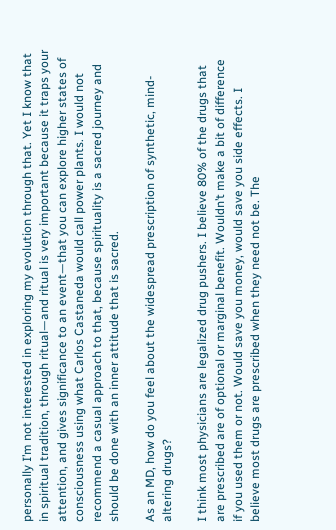personally I’m not interested in exploring my evolution through that. Yet I know that in spiritual tradition, through ritual—and ritual is very important because it traps your attention, and gives significance to an event—that you can explore higher states of consciousness using what Carlos Castaneda would call power plants. I would not recommend a casual approach to that, because spirituality is a sacred journey and should be done with an inner attitude that is sacred.

As an MD, how do you feel about the widespread prescription of synthetic, mind-altering drugs?

I think most physicians are legalized drug pushers. I believe 80% of the drugs that are prescribed are of optional or marginal benefit. Wouldn’t make a bit of difference if you used them or not. Would save you money, would save you side effects. I believe most drugs are prescribed when they need not be. The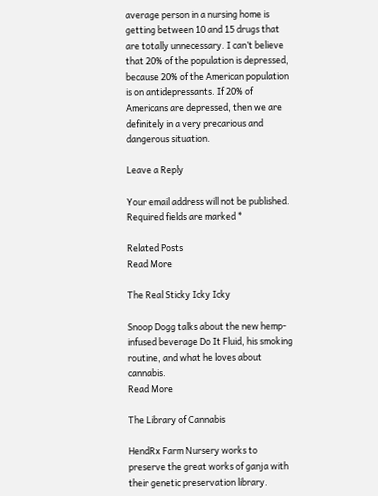average person in a nursing home is getting between 10 and 15 drugs that are totally unnecessary. I can’t believe that 20% of the population is depressed, because 20% of the American population is on antidepressants. If 20% of Americans are depressed, then we are definitely in a very precarious and dangerous situation.

Leave a Reply

Your email address will not be published. Required fields are marked *

Related Posts
Read More

The Real Sticky Icky Icky

Snoop Dogg talks about the new hemp-infused beverage Do It Fluid, his smoking routine, and what he loves about cannabis.
Read More

The Library of Cannabis

HendRx Farm Nursery works to preserve the great works of ganja with their genetic preservation library.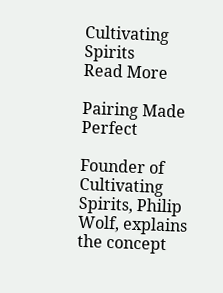Cultivating Spirits
Read More

Pairing Made Perfect

Founder of Cultivating Spirits, Philip Wolf, explains the concept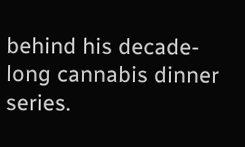behind his decade-long cannabis dinner series.